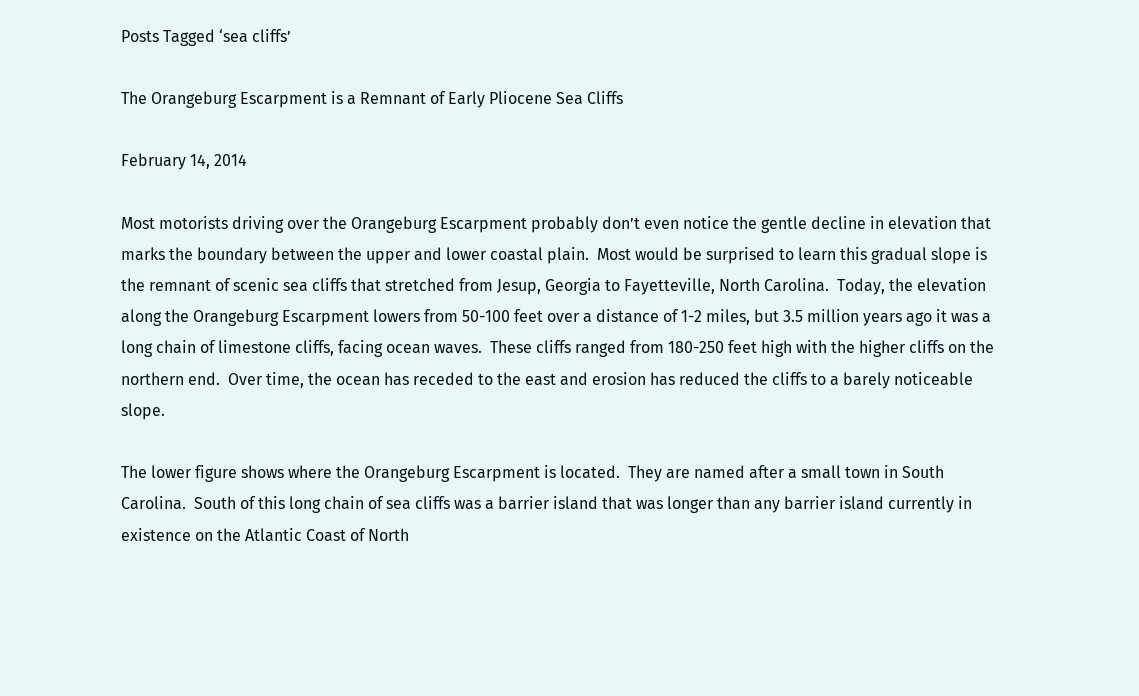Posts Tagged ‘sea cliffs’

The Orangeburg Escarpment is a Remnant of Early Pliocene Sea Cliffs

February 14, 2014

Most motorists driving over the Orangeburg Escarpment probably don’t even notice the gentle decline in elevation that marks the boundary between the upper and lower coastal plain.  Most would be surprised to learn this gradual slope is the remnant of scenic sea cliffs that stretched from Jesup, Georgia to Fayetteville, North Carolina.  Today, the elevation along the Orangeburg Escarpment lowers from 50-100 feet over a distance of 1-2 miles, but 3.5 million years ago it was a long chain of limestone cliffs, facing ocean waves.  These cliffs ranged from 180-250 feet high with the higher cliffs on the northern end.  Over time, the ocean has receded to the east and erosion has reduced the cliffs to a barely noticeable slope.

The lower figure shows where the Orangeburg Escarpment is located.  They are named after a small town in South Carolina.  South of this long chain of sea cliffs was a barrier island that was longer than any barrier island currently in existence on the Atlantic Coast of North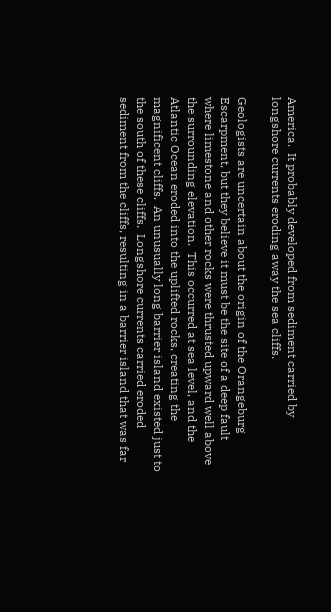America.  It probably developed from sediment carried by longshore currents eroding away the sea cliffs.

Geologists are uncertain about the origin of the Orangeburg Escarpment, but they believe it must be the site of a deep fault where limestone and other rocks were thrusted upward well above the surrounding elevation.  This occurred at sea level, and the Atlantic Ocean eroded into the uplifted rocks, creating the magnificent cliffs.  An unusually long barrier island existed just to the south of these cliffs.  Longshore currents carried eroded sediment from the cliffs, resulting in a barrier island that was far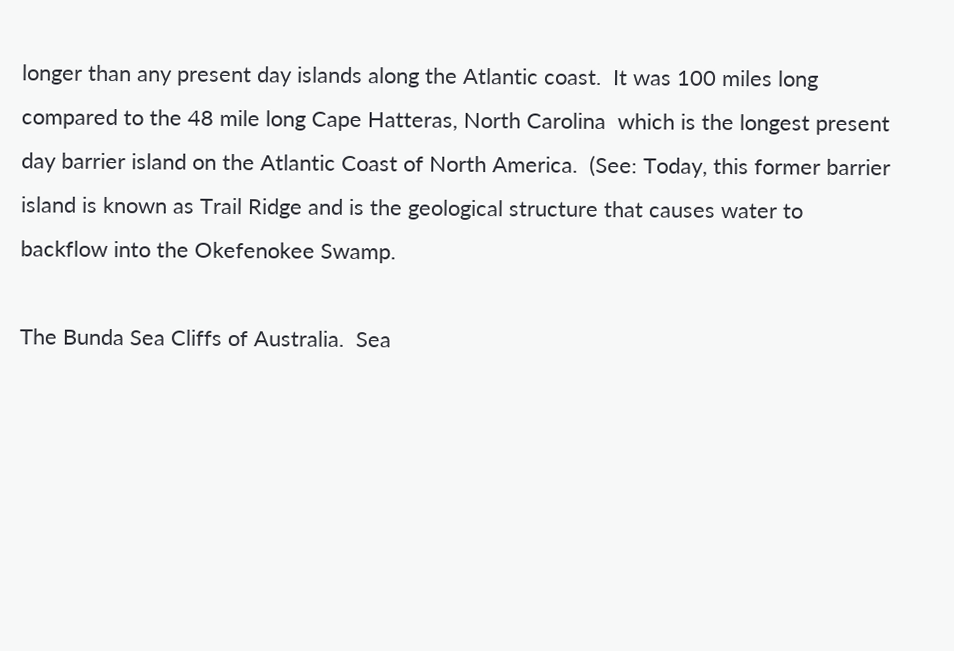longer than any present day islands along the Atlantic coast.  It was 100 miles long compared to the 48 mile long Cape Hatteras, North Carolina  which is the longest present day barrier island on the Atlantic Coast of North America.  (See: Today, this former barrier island is known as Trail Ridge and is the geological structure that causes water to backflow into the Okefenokee Swamp.

The Bunda Sea Cliffs of Australia.  Sea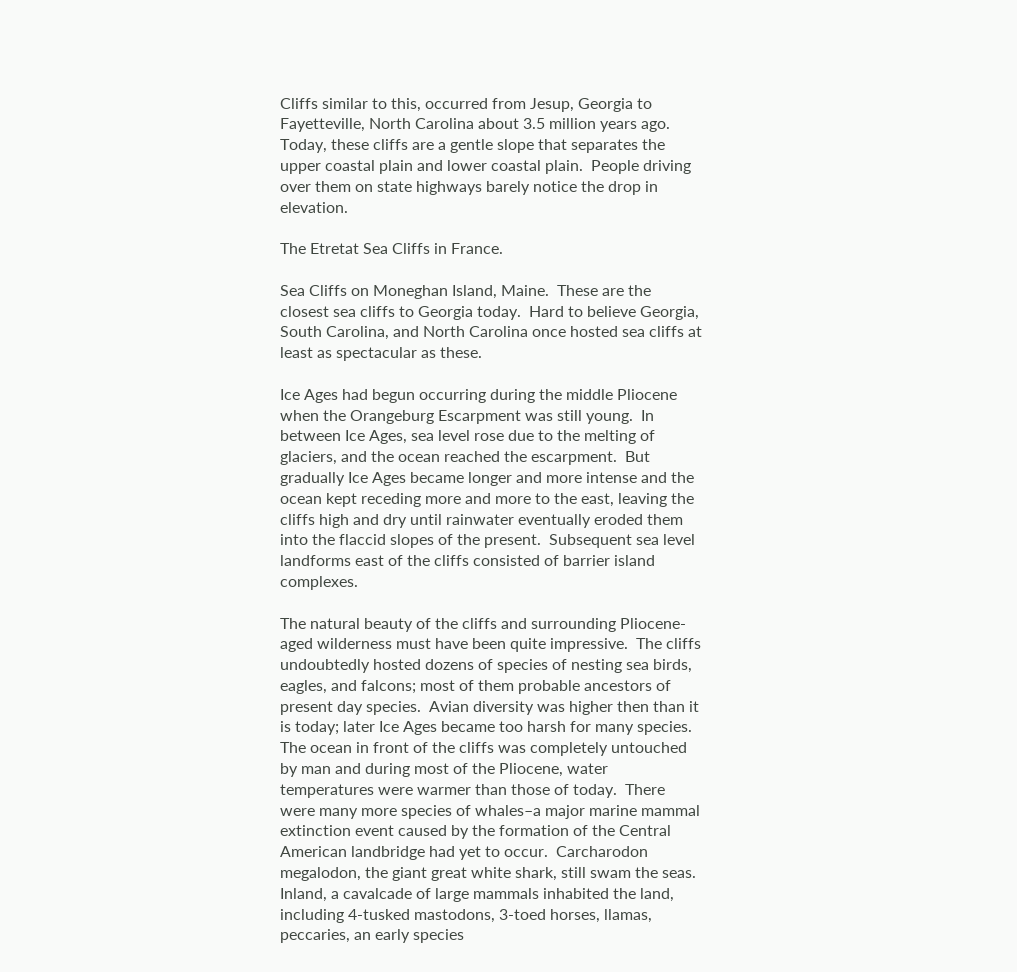Cliffs similar to this, occurred from Jesup, Georgia to Fayetteville, North Carolina about 3.5 million years ago.  Today, these cliffs are a gentle slope that separates the upper coastal plain and lower coastal plain.  People driving over them on state highways barely notice the drop in elevation.

The Etretat Sea Cliffs in France.

Sea Cliffs on Moneghan Island, Maine.  These are the closest sea cliffs to Georgia today.  Hard to believe Georgia, South Carolina, and North Carolina once hosted sea cliffs at least as spectacular as these.

Ice Ages had begun occurring during the middle Pliocene when the Orangeburg Escarpment was still young.  In between Ice Ages, sea level rose due to the melting of glaciers, and the ocean reached the escarpment.  But gradually Ice Ages became longer and more intense and the ocean kept receding more and more to the east, leaving the cliffs high and dry until rainwater eventually eroded them into the flaccid slopes of the present.  Subsequent sea level landforms east of the cliffs consisted of barrier island complexes.

The natural beauty of the cliffs and surrounding Pliocene-aged wilderness must have been quite impressive.  The cliffs undoubtedly hosted dozens of species of nesting sea birds, eagles, and falcons; most of them probable ancestors of present day species.  Avian diversity was higher then than it is today; later Ice Ages became too harsh for many species.  The ocean in front of the cliffs was completely untouched by man and during most of the Pliocene, water temperatures were warmer than those of today.  There were many more species of whales–a major marine mammal extinction event caused by the formation of the Central American landbridge had yet to occur.  Carcharodon megalodon, the giant great white shark, still swam the seas.  Inland, a cavalcade of large mammals inhabited the land, including 4-tusked mastodons, 3-toed horses, llamas, peccaries, an early species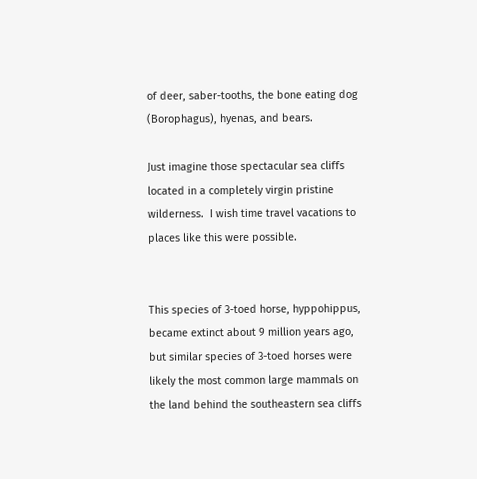of deer, saber-tooths, the bone eating dog (Borophagus), hyenas, and bears.

Just imagine those spectacular sea cliffs located in a completely virgin pristine wilderness.  I wish time travel vacations to places like this were possible.


This species of 3-toed horse, hyppohippus, became extinct about 9 million years ago, but similar species of 3-toed horses were likely the most common large mammals on the land behind the southeastern sea cliffs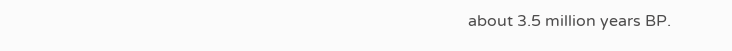about 3.5 million years BP.